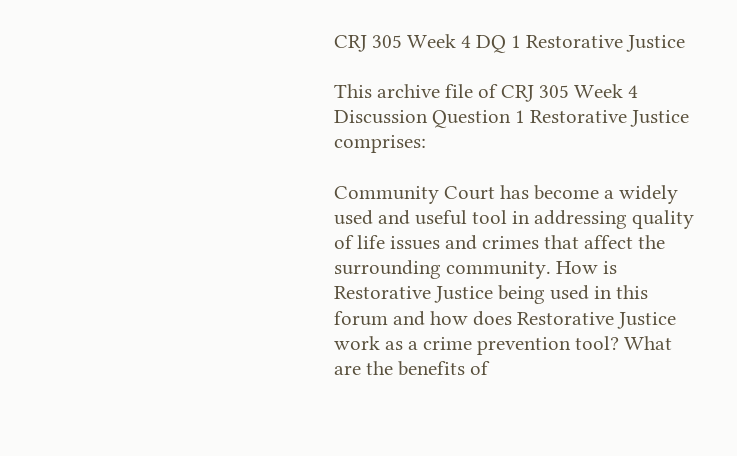CRJ 305 Week 4 DQ 1 Restorative Justice

This archive file of CRJ 305 Week 4 Discussion Question 1 Restorative Justice comprises:

Community Court has become a widely used and useful tool in addressing quality of life issues and crimes that affect the surrounding community. How is Restorative Justice being used in this forum and how does Restorative Justice work as a crime prevention tool? What are the benefits of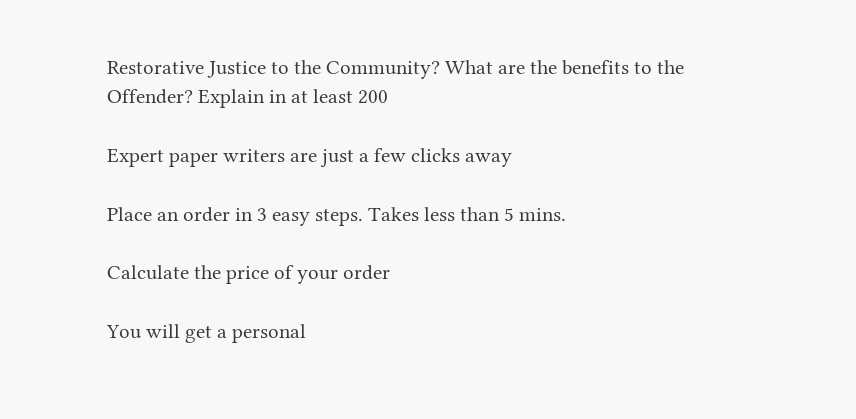Restorative Justice to the Community? What are the benefits to the Offender? Explain in at least 200

Expert paper writers are just a few clicks away

Place an order in 3 easy steps. Takes less than 5 mins.

Calculate the price of your order

You will get a personal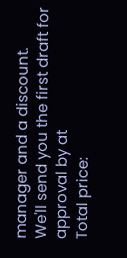manager and a discount.
We'll send you the first draft for approval by at
Total price: